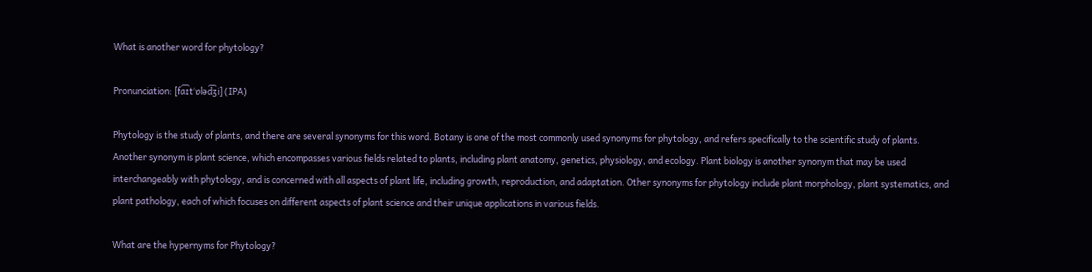What is another word for phytology?

Pronunciation: [fa͡ɪtˈɒləd͡ʒi] (IPA)

Phytology is the study of plants, and there are several synonyms for this word. Botany is one of the most commonly used synonyms for phytology, and refers specifically to the scientific study of plants. Another synonym is plant science, which encompasses various fields related to plants, including plant anatomy, genetics, physiology, and ecology. Plant biology is another synonym that may be used interchangeably with phytology, and is concerned with all aspects of plant life, including growth, reproduction, and adaptation. Other synonyms for phytology include plant morphology, plant systematics, and plant pathology, each of which focuses on different aspects of plant science and their unique applications in various fields.

What are the hypernyms for Phytology?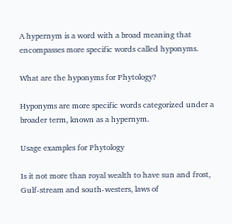A hypernym is a word with a broad meaning that encompasses more specific words called hyponyms.

What are the hyponyms for Phytology?

Hyponyms are more specific words categorized under a broader term, known as a hypernym.

Usage examples for Phytology

Is it not more than royal wealth to have sun and frost, Gulf-stream and south-westers, laws of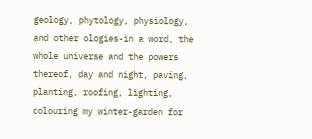geology, phytology, physiology, and other ologies-in a word, the whole universe and the powers thereof, day and night, paving, planting, roofing, lighting, colouring my winter-garden for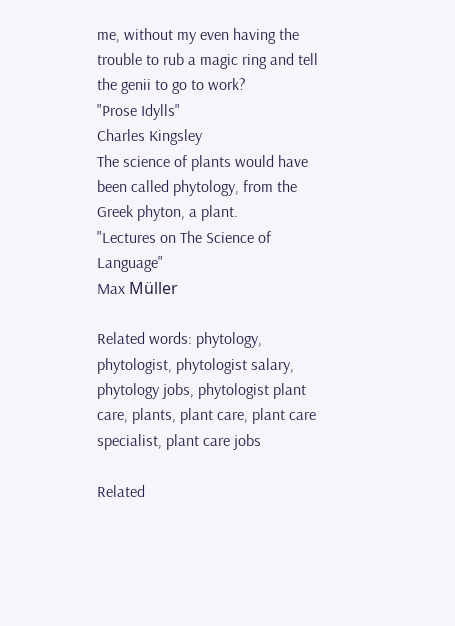me, without my even having the trouble to rub a magic ring and tell the genii to go to work?
"Prose Idylls"
Charles Kingsley
The science of plants would have been called phytology, from the Greek phyton, a plant.
"Lectures on The Science of Language"
Max Müller

Related words: phytology, phytologist, phytologist salary, phytology jobs, phytologist plant care, plants, plant care, plant care specialist, plant care jobs

Related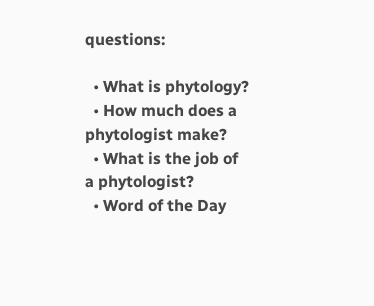questions:

  • What is phytology?
  • How much does a phytologist make?
  • What is the job of a phytologist?
  • Word of the Day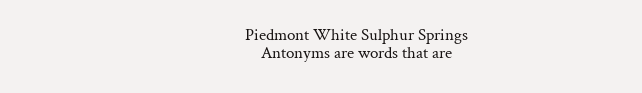Piedmont White Sulphur Springs
    Antonyms are words that are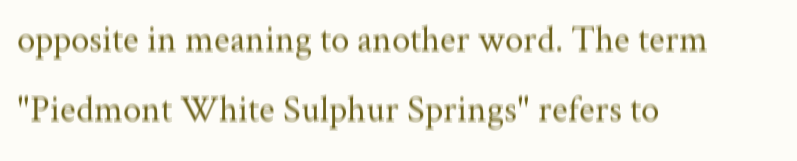opposite in meaning to another word. The term "Piedmont White Sulphur Springs" refers to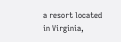a resort located in Virginia,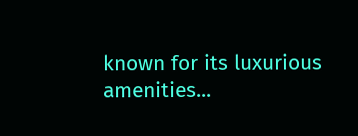known for its luxurious amenities...